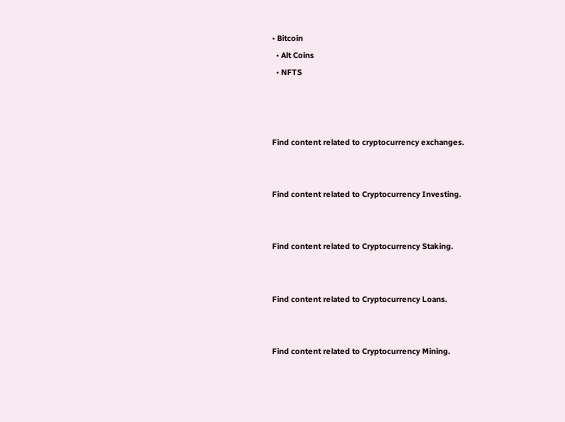• Bitcoin
  • Alt Coins
  • NFTS



Find content related to cryptocurrency exchanges.


Find content related to Cryptocurrency Investing.


Find content related to Cryptocurrency Staking.


Find content related to Cryptocurrency Loans.


Find content related to Cryptocurrency Mining.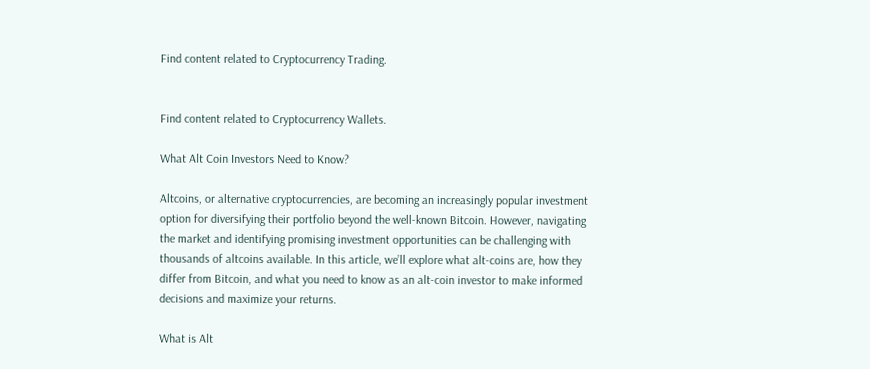Find content related to Cryptocurrency Trading.


Find content related to Cryptocurrency Wallets.

What Alt Coin Investors Need to Know?

Altcoins, or alternative cryptocurrencies, are becoming an increasingly popular investment option for diversifying their portfolio beyond the well-known Bitcoin. However, navigating the market and identifying promising investment opportunities can be challenging with thousands of altcoins available. In this article, we’ll explore what alt-coins are, how they differ from Bitcoin, and what you need to know as an alt-coin investor to make informed decisions and maximize your returns.

What is Alt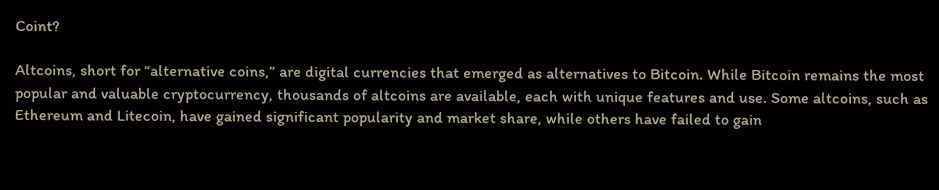Coint?

Altcoins, short for “alternative coins,” are digital currencies that emerged as alternatives to Bitcoin. While Bitcoin remains the most popular and valuable cryptocurrency, thousands of altcoins are available, each with unique features and use. Some altcoins, such as Ethereum and Litecoin, have gained significant popularity and market share, while others have failed to gain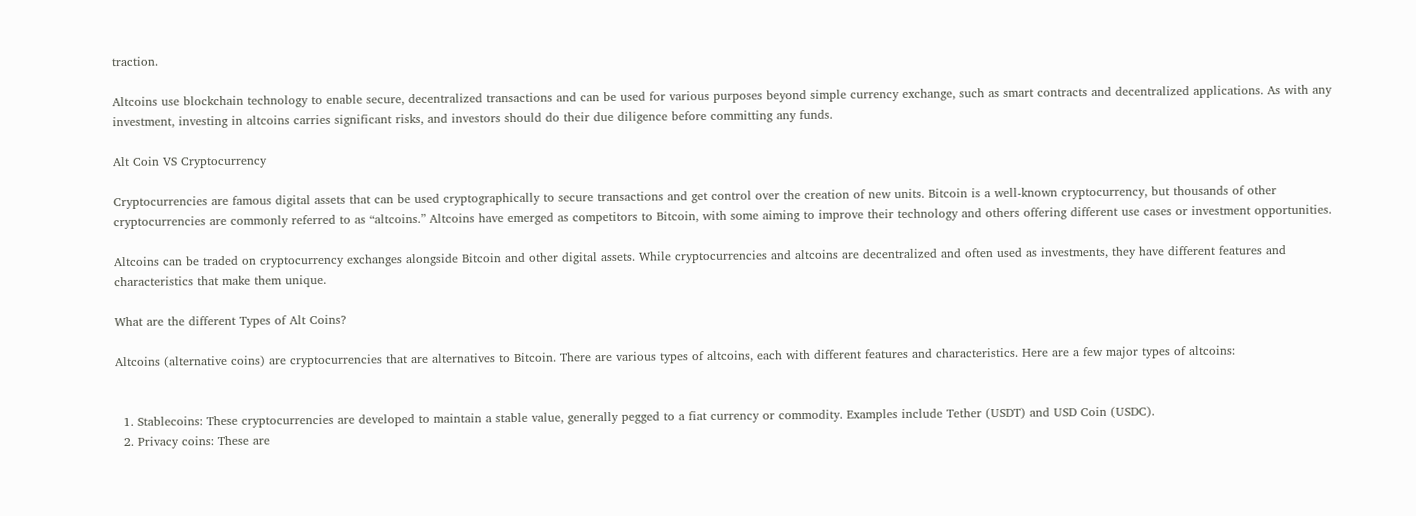traction.

Altcoins use blockchain technology to enable secure, decentralized transactions and can be used for various purposes beyond simple currency exchange, such as smart contracts and decentralized applications. As with any investment, investing in altcoins carries significant risks, and investors should do their due diligence before committing any funds.

Alt Coin VS Cryptocurrency

Cryptocurrencies are famous digital assets that can be used cryptographically to secure transactions and get control over the creation of new units. Bitcoin is a well-known cryptocurrency, but thousands of other cryptocurrencies are commonly referred to as “altcoins.” Altcoins have emerged as competitors to Bitcoin, with some aiming to improve their technology and others offering different use cases or investment opportunities.

Altcoins can be traded on cryptocurrency exchanges alongside Bitcoin and other digital assets. While cryptocurrencies and altcoins are decentralized and often used as investments, they have different features and characteristics that make them unique.

What are the different Types of Alt Coins?

Altcoins (alternative coins) are cryptocurrencies that are alternatives to Bitcoin. There are various types of altcoins, each with different features and characteristics. Here are a few major types of altcoins:


  1. Stablecoins: These cryptocurrencies are developed to maintain a stable value, generally pegged to a fiat currency or commodity. Examples include Tether (USDT) and USD Coin (USDC).
  2. Privacy coins: These are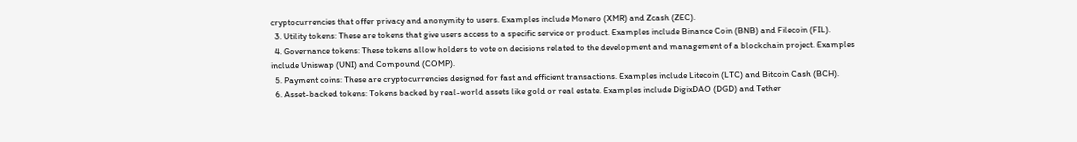cryptocurrencies that offer privacy and anonymity to users. Examples include Monero (XMR) and Zcash (ZEC).
  3. Utility tokens: These are tokens that give users access to a specific service or product. Examples include Binance Coin (BNB) and Filecoin (FIL).
  4. Governance tokens: These tokens allow holders to vote on decisions related to the development and management of a blockchain project. Examples include Uniswap (UNI) and Compound (COMP).
  5. Payment coins: These are cryptocurrencies designed for fast and efficient transactions. Examples include Litecoin (LTC) and Bitcoin Cash (BCH).
  6. Asset-backed tokens: Tokens backed by real-world assets like gold or real estate. Examples include DigixDAO (DGD) and Tether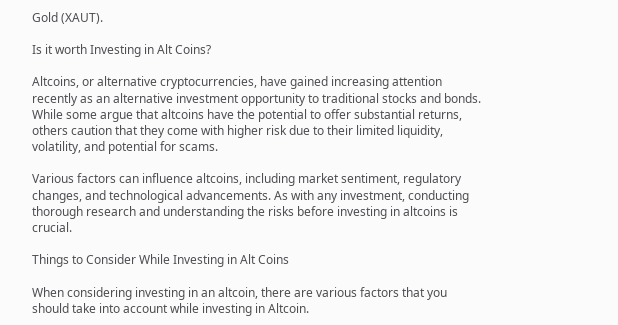Gold (XAUT).

Is it worth Investing in Alt Coins?

Altcoins, or alternative cryptocurrencies, have gained increasing attention recently as an alternative investment opportunity to traditional stocks and bonds. While some argue that altcoins have the potential to offer substantial returns, others caution that they come with higher risk due to their limited liquidity, volatility, and potential for scams.

Various factors can influence altcoins, including market sentiment, regulatory changes, and technological advancements. As with any investment, conducting thorough research and understanding the risks before investing in altcoins is crucial.

Things to Consider While Investing in Alt Coins

When considering investing in an altcoin, there are various factors that you should take into account while investing in Altcoin.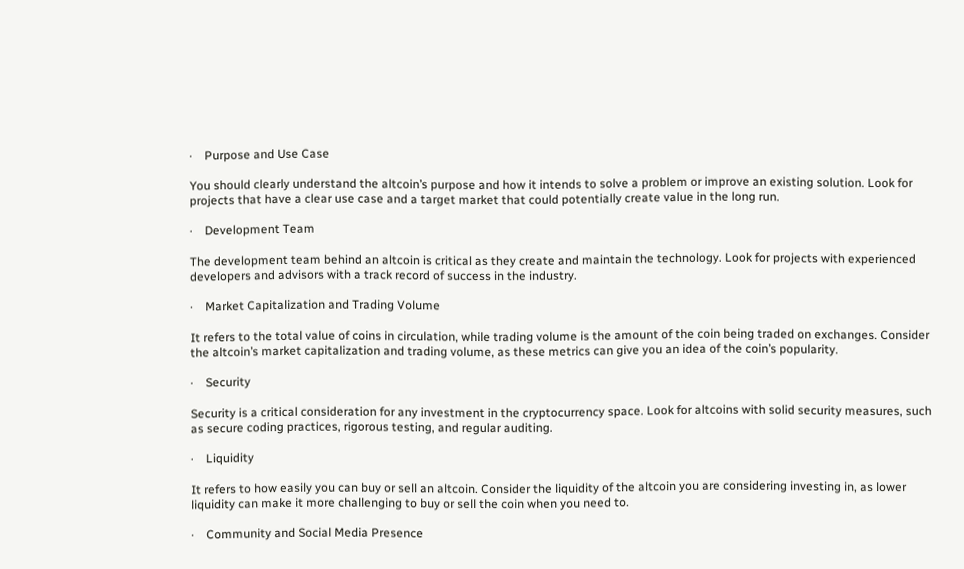·    Purpose and Use Case

You should clearly understand the altcoin’s purpose and how it intends to solve a problem or improve an existing solution. Look for projects that have a clear use case and a target market that could potentially create value in the long run.

·    Development Team

The development team behind an altcoin is critical as they create and maintain the technology. Look for projects with experienced developers and advisors with a track record of success in the industry.

·    Market Capitalization and Trading Volume

It refers to the total value of coins in circulation, while trading volume is the amount of the coin being traded on exchanges. Consider the altcoin’s market capitalization and trading volume, as these metrics can give you an idea of the coin’s popularity.

·    Security

Security is a critical consideration for any investment in the cryptocurrency space. Look for altcoins with solid security measures, such as secure coding practices, rigorous testing, and regular auditing.

·    Liquidity

It refers to how easily you can buy or sell an altcoin. Consider the liquidity of the altcoin you are considering investing in, as lower liquidity can make it more challenging to buy or sell the coin when you need to.

·    Community and Social Media Presence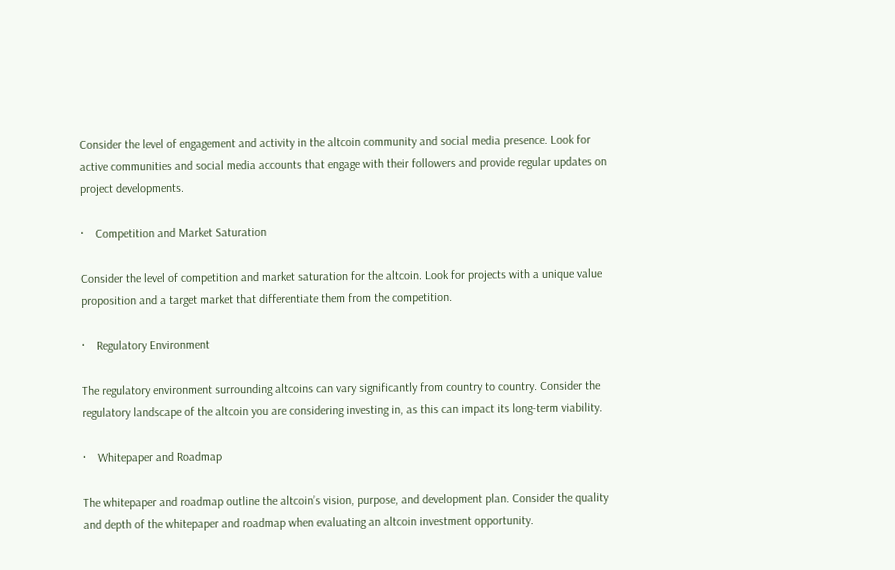Consider the level of engagement and activity in the altcoin community and social media presence. Look for active communities and social media accounts that engage with their followers and provide regular updates on project developments.

·    Competition and Market Saturation

Consider the level of competition and market saturation for the altcoin. Look for projects with a unique value proposition and a target market that differentiate them from the competition.

·    Regulatory Environment

The regulatory environment surrounding altcoins can vary significantly from country to country. Consider the regulatory landscape of the altcoin you are considering investing in, as this can impact its long-term viability.

·    Whitepaper and Roadmap

The whitepaper and roadmap outline the altcoin’s vision, purpose, and development plan. Consider the quality and depth of the whitepaper and roadmap when evaluating an altcoin investment opportunity.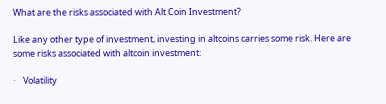What are the risks associated with Alt Coin Investment?

Like any other type of investment, investing in altcoins carries some risk. Here are some risks associated with altcoin investment:

·    Volatility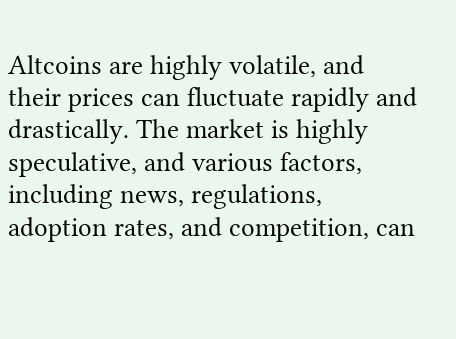Altcoins are highly volatile, and their prices can fluctuate rapidly and drastically. The market is highly speculative, and various factors, including news, regulations, adoption rates, and competition, can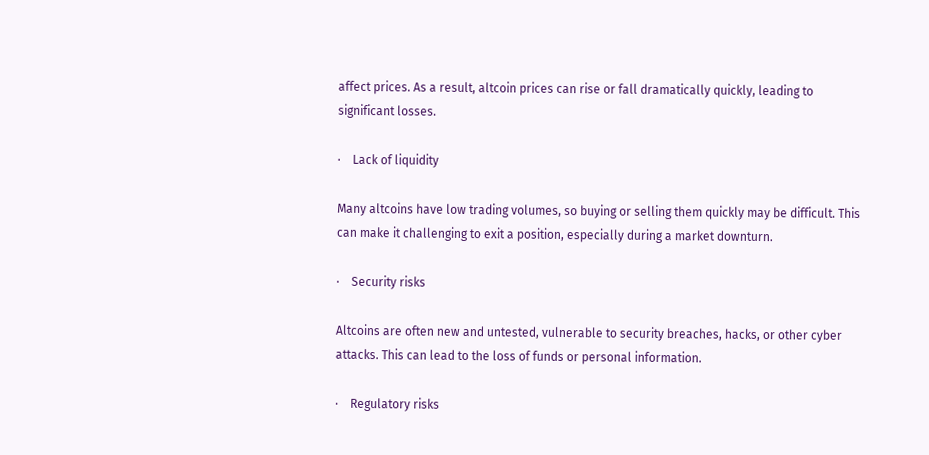affect prices. As a result, altcoin prices can rise or fall dramatically quickly, leading to significant losses.

·    Lack of liquidity

Many altcoins have low trading volumes, so buying or selling them quickly may be difficult. This can make it challenging to exit a position, especially during a market downturn.

·    Security risks

Altcoins are often new and untested, vulnerable to security breaches, hacks, or other cyber attacks. This can lead to the loss of funds or personal information.

·    Regulatory risks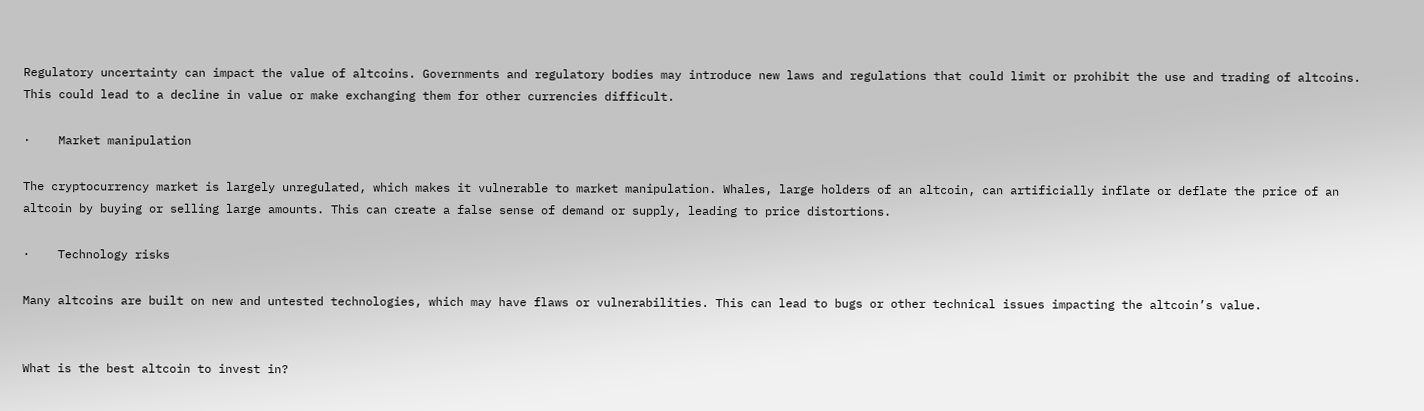Regulatory uncertainty can impact the value of altcoins. Governments and regulatory bodies may introduce new laws and regulations that could limit or prohibit the use and trading of altcoins. This could lead to a decline in value or make exchanging them for other currencies difficult.

·    Market manipulation

The cryptocurrency market is largely unregulated, which makes it vulnerable to market manipulation. Whales, large holders of an altcoin, can artificially inflate or deflate the price of an altcoin by buying or selling large amounts. This can create a false sense of demand or supply, leading to price distortions.

·    Technology risks

Many altcoins are built on new and untested technologies, which may have flaws or vulnerabilities. This can lead to bugs or other technical issues impacting the altcoin’s value.


What is the best altcoin to invest in?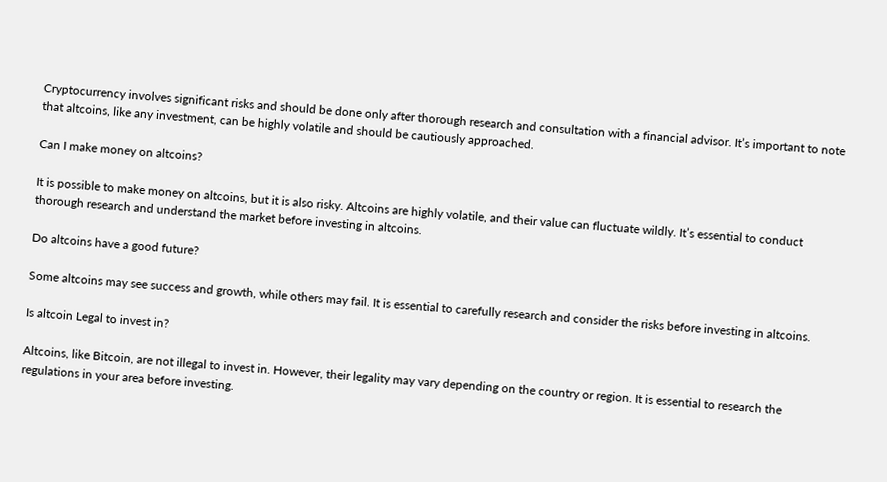Cryptocurrency involves significant risks and should be done only after thorough research and consultation with a financial advisor. It’s important to note that altcoins, like any investment, can be highly volatile and should be cautiously approached.

Can I make money on altcoins?

It is possible to make money on altcoins, but it is also risky. Altcoins are highly volatile, and their value can fluctuate wildly. It’s essential to conduct thorough research and understand the market before investing in altcoins.

Do altcoins have a good future?

Some altcoins may see success and growth, while others may fail. It is essential to carefully research and consider the risks before investing in altcoins.

Is altcoin Legal to invest in?

Altcoins, like Bitcoin, are not illegal to invest in. However, their legality may vary depending on the country or region. It is essential to research the regulations in your area before investing.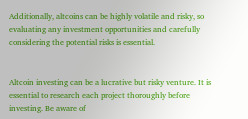Additionally, altcoins can be highly volatile and risky, so evaluating any investment opportunities and carefully considering the potential risks is essential.


Altcoin investing can be a lucrative but risky venture. It is essential to research each project thoroughly before investing. Be aware of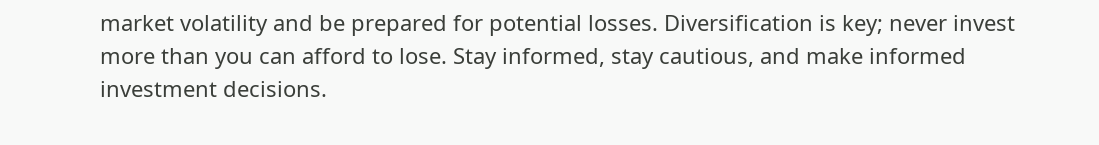market volatility and be prepared for potential losses. Diversification is key; never invest more than you can afford to lose. Stay informed, stay cautious, and make informed investment decisions.